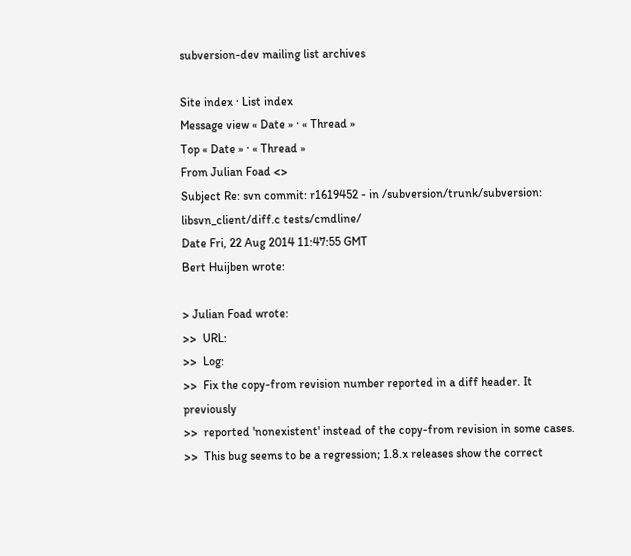subversion-dev mailing list archives

Site index · List index
Message view « Date » · « Thread »
Top « Date » · « Thread »
From Julian Foad <>
Subject Re: svn commit: r1619452 - in /subversion/trunk/subversion: libsvn_client/diff.c tests/cmdline/
Date Fri, 22 Aug 2014 11:47:55 GMT
Bert Huijben wrote:

> Julian Foad wrote:
>>  URL:
>>  Log:
>>  Fix the copy-from revision number reported in a diff header. It previously
>>  reported 'nonexistent' instead of the copy-from revision in some cases.
>>  This bug seems to be a regression; 1.8.x releases show the correct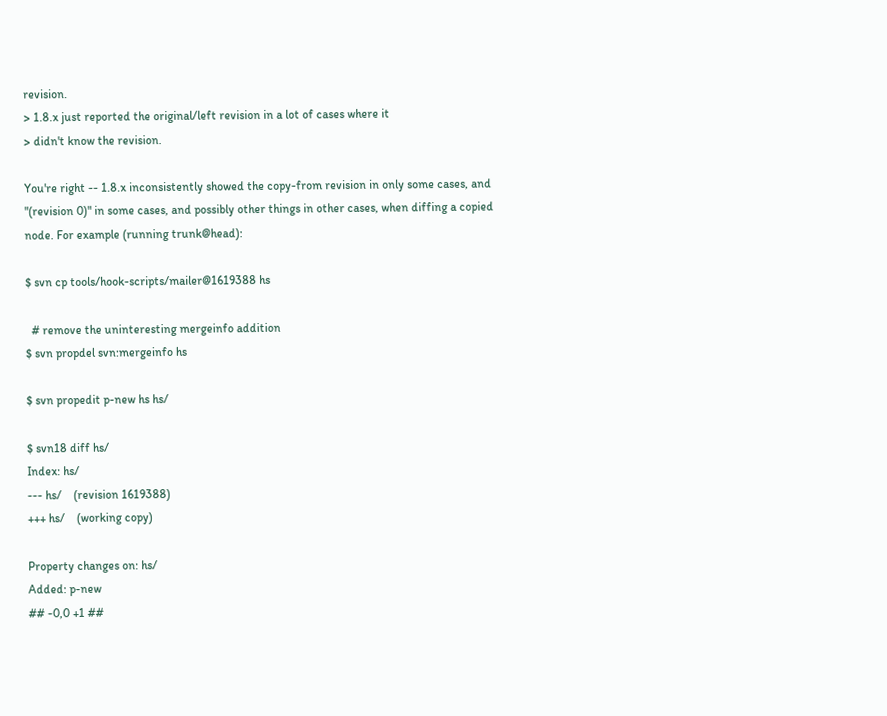revision.
> 1.8.x just reported the original/left revision in a lot of cases where it
> didn't know the revision.

You're right -- 1.8.x inconsistently showed the copy-from revision in only some cases, and
"(revision 0)" in some cases, and possibly other things in other cases, when diffing a copied
node. For example (running trunk@head):

$ svn cp tools/hook-scripts/mailer@1619388 hs

  # remove the uninteresting mergeinfo addition
$ svn propdel svn:mergeinfo hs

$ svn propedit p-new hs hs/

$ svn18 diff hs/
Index: hs/
--- hs/    (revision 1619388)
+++ hs/    (working copy)

Property changes on: hs/
Added: p-new
## -0,0 +1 ##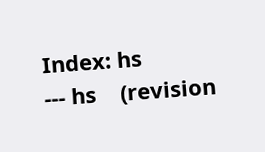Index: hs
--- hs    (revision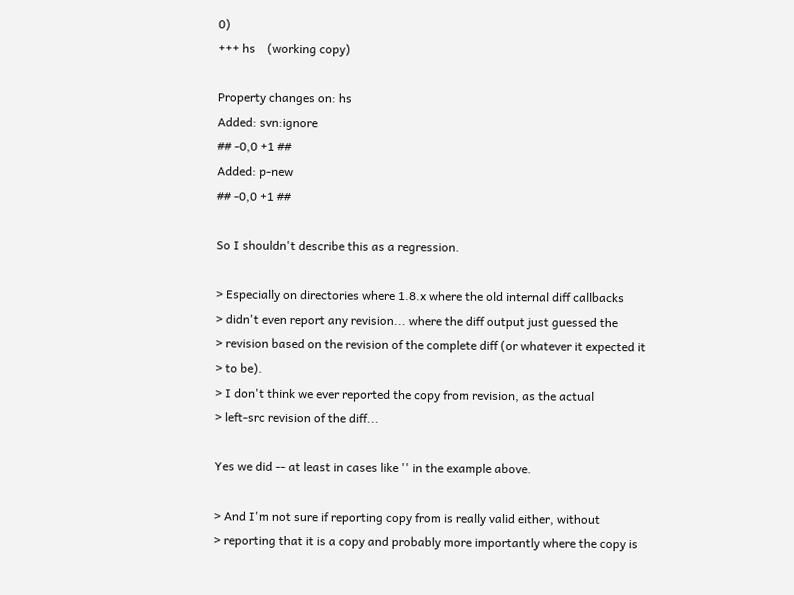0)
+++ hs    (working copy)

Property changes on: hs
Added: svn:ignore
## -0,0 +1 ##
Added: p-new
## -0,0 +1 ##

So I shouldn't describe this as a regression.

> Especially on directories where 1.8.x where the old internal diff callbacks
> didn't even report any revision... where the diff output just guessed the
> revision based on the revision of the complete diff (or whatever it expected it
> to be).
> I don't think we ever reported the copy from revision, as the actual
> left-src revision of the diff...

Yes we did -- at least in cases like '' in the example above.

> And I'm not sure if reporting copy from is really valid either, without
> reporting that it is a copy and probably more importantly where the copy is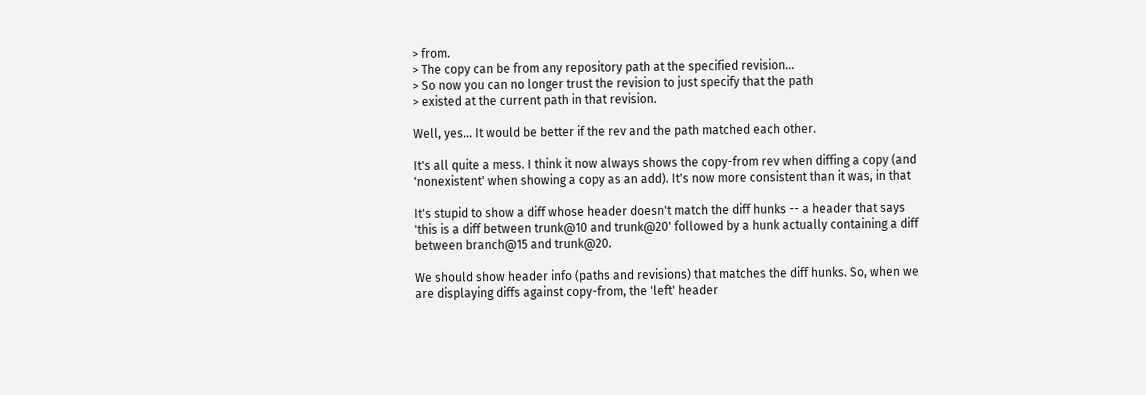> from.
> The copy can be from any repository path at the specified revision...
> So now you can no longer trust the revision to just specify that the path
> existed at the current path in that revision.

Well, yes... It would be better if the rev and the path matched each other.

It's all quite a mess. I think it now always shows the copy-from rev when diffing a copy (and
'nonexistent' when showing a copy as an add). It's now more consistent than it was, in that

It's stupid to show a diff whose header doesn't match the diff hunks -- a header that says
'this is a diff between trunk@10 and trunk@20' followed by a hunk actually containing a diff
between branch@15 and trunk@20.

We should show header info (paths and revisions) that matches the diff hunks. So, when we
are displaying diffs against copy-from, the 'left' header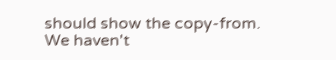should show the copy-from. We haven't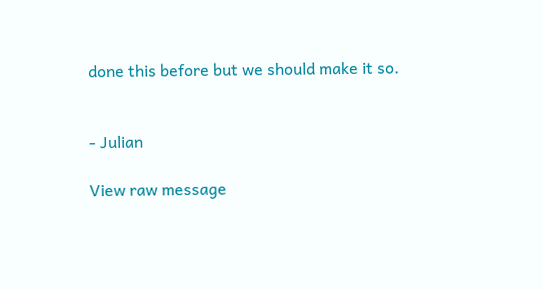done this before but we should make it so.


- Julian

View raw message